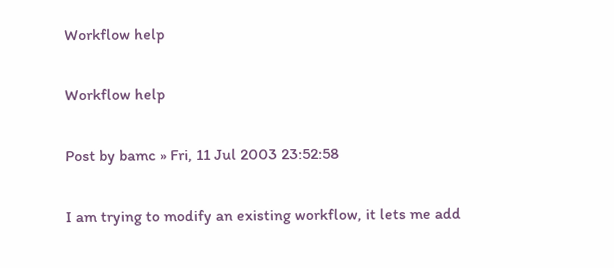Workflow help

Workflow help

Post by bamc » Fri, 11 Jul 2003 23:52:58

I am trying to modify an existing workflow, it lets me add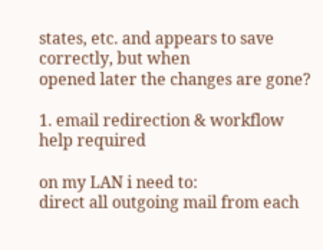states, etc. and appears to save correctly, but when
opened later the changes are gone?

1. email redirection & workflow help required

on my LAN i need to:
direct all outgoing mail from each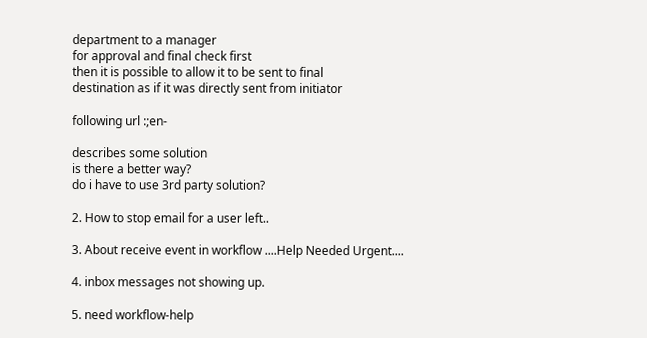department to a manager
for approval and final check first
then it is possible to allow it to be sent to final
destination as if it was directly sent from initiator

following url :;en-

describes some solution
is there a better way?
do i have to use 3rd party solution?

2. How to stop email for a user left..

3. About receive event in workflow ....Help Needed Urgent....

4. inbox messages not showing up.

5. need workflow-help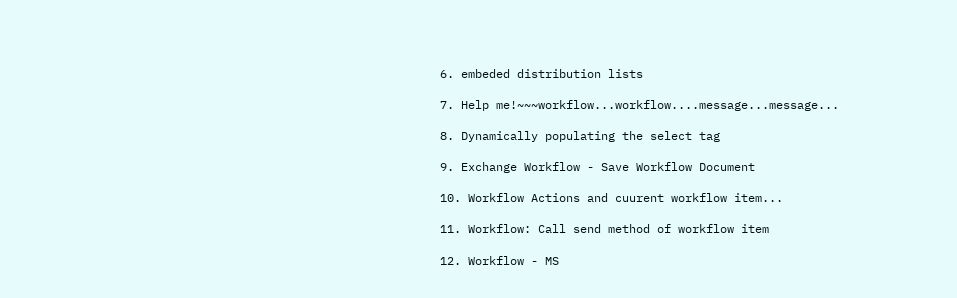6. embeded distribution lists

7. Help me!~~~workflow...workflow....message...message...

8. Dynamically populating the select tag

9. Exchange Workflow - Save Workflow Document

10. Workflow Actions and cuurent workflow item...

11. Workflow: Call send method of workflow item

12. Workflow - MS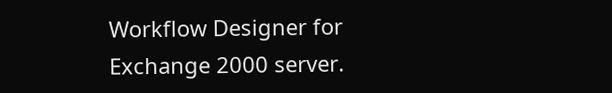Workflow Designer for Exchange 2000 server.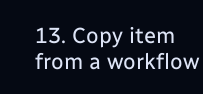13. Copy item from a workflow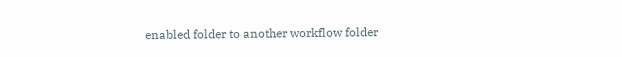enabled folder to another workflow folder